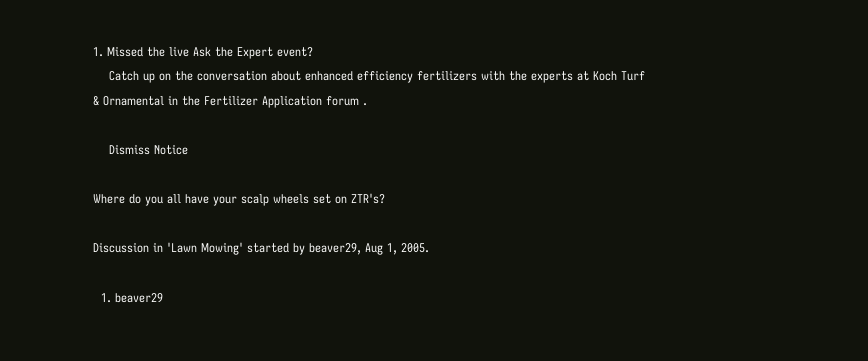1. Missed the live Ask the Expert event?
    Catch up on the conversation about enhanced efficiency fertilizers with the experts at Koch Turf & Ornamental in the Fertilizer Application forum .

    Dismiss Notice

Where do you all have your scalp wheels set on ZTR's?

Discussion in 'Lawn Mowing' started by beaver29, Aug 1, 2005.

  1. beaver29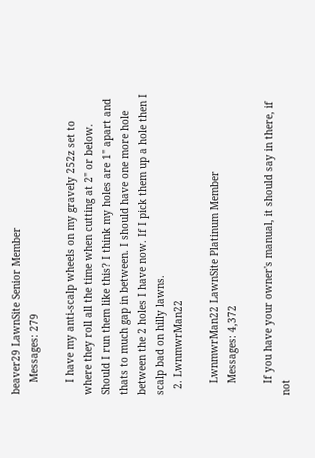beaver29 LawnSite Senior Member
    Messages: 279

    I have my anti-scalp wheels on my gravely 252z set to where they roll all the time when cutting at 2" or below. Should I run them like this? I think my holes are 1" apart and thats to much gap in between. I should have one more hole between the 2 holes I have now. If I pick them up a hole then I scalp bad on hilly lawns.
  2. LwnmwrMan22

    LwnmwrMan22 LawnSite Platinum Member
    Messages: 4,372

    If you have your owner's manual, it should say in there, if not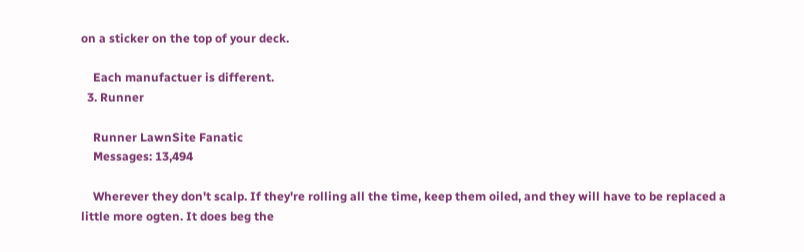on a sticker on the top of your deck.

    Each manufactuer is different.
  3. Runner

    Runner LawnSite Fanatic
    Messages: 13,494

    Wherever they don't scalp. If they're rolling all the time, keep them oiled, and they will have to be replaced a little more ogten. It does beg the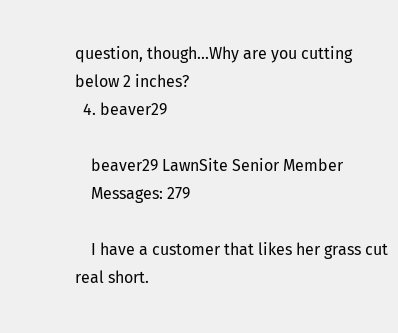question, though...Why are you cutting below 2 inches?
  4. beaver29

    beaver29 LawnSite Senior Member
    Messages: 279

    I have a customer that likes her grass cut real short.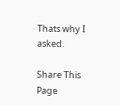Thats why I asked.

Share This Page